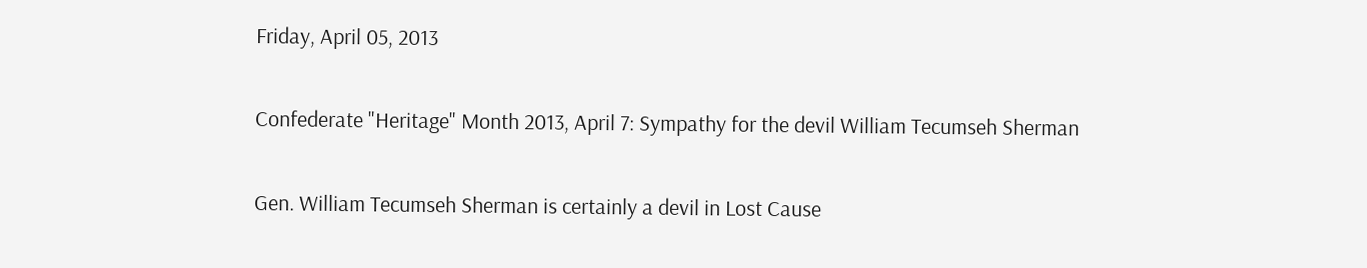Friday, April 05, 2013

Confederate "Heritage" Month 2013, April 7: Sympathy for the devil William Tecumseh Sherman

Gen. William Tecumseh Sherman is certainly a devil in Lost Cause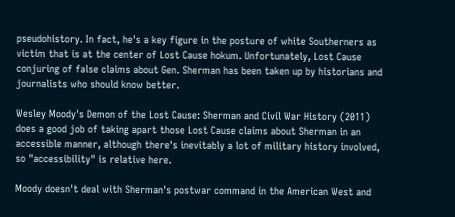pseudohistory. In fact, he's a key figure in the posture of white Southerners as victim that is at the center of Lost Cause hokum. Unfortunately, Lost Cause conjuring of false claims about Gen. Sherman has been taken up by historians and journalists who should know better.

Wesley Moody's Demon of the Lost Cause: Sherman and Civil War History (2011) does a good job of taking apart those Lost Cause claims about Sherman in an accessible manner, although there's inevitably a lot of military history involved, so "accessibility" is relative here.

Moody doesn't deal with Sherman's postwar command in the American West and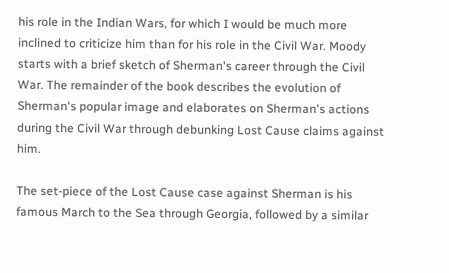his role in the Indian Wars, for which I would be much more inclined to criticize him than for his role in the Civil War. Moody starts with a brief sketch of Sherman's career through the Civil War. The remainder of the book describes the evolution of Sherman's popular image and elaborates on Sherman's actions during the Civil War through debunking Lost Cause claims against him.

The set-piece of the Lost Cause case against Sherman is his famous March to the Sea through Georgia, followed by a similar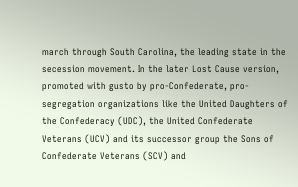march through South Carolina, the leading state in the secession movement. In the later Lost Cause version, promoted with gusto by pro-Confederate, pro-segregation organizations like the United Daughters of the Confederacy (UDC), the United Confederate Veterans (UCV) and its successor group the Sons of Confederate Veterans (SCV) and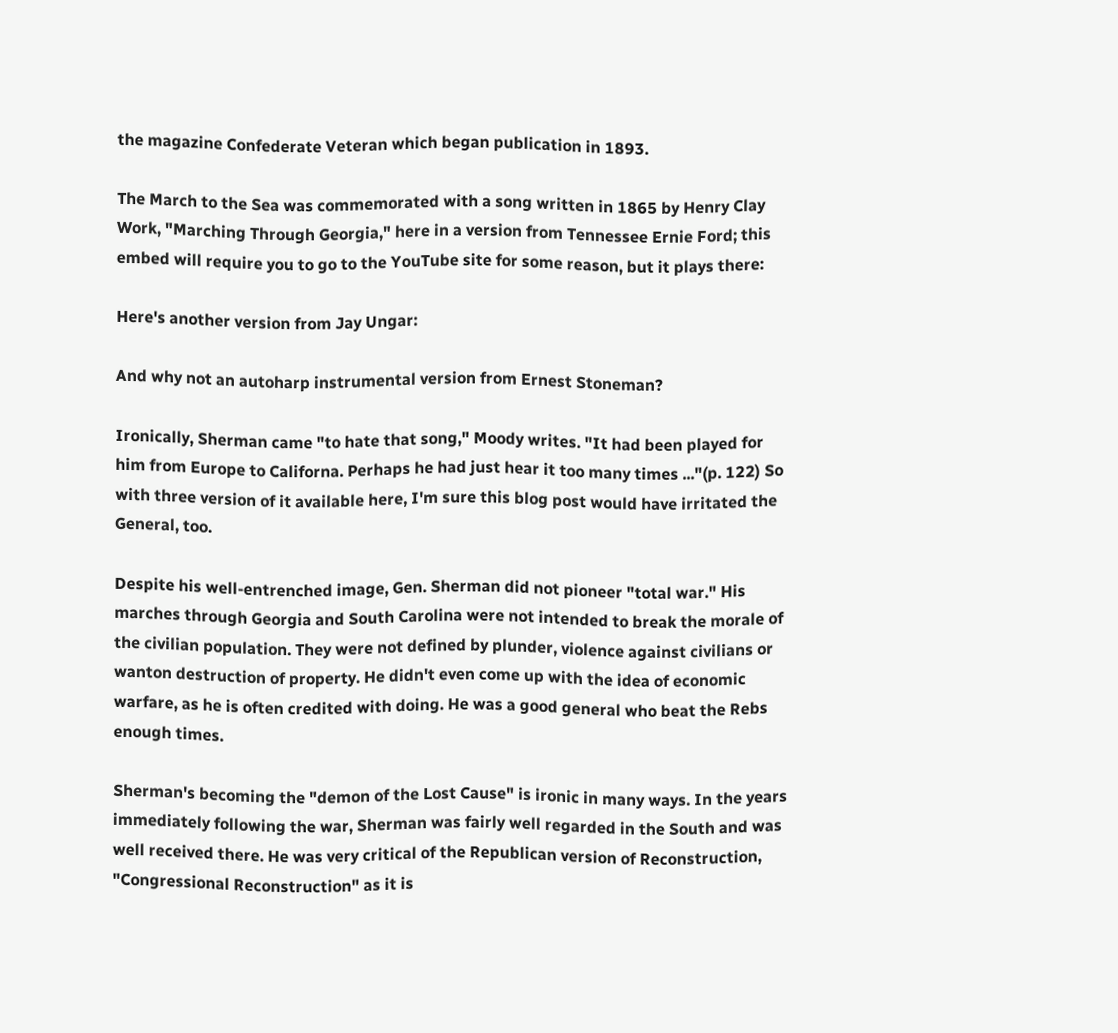the magazine Confederate Veteran which began publication in 1893.

The March to the Sea was commemorated with a song written in 1865 by Henry Clay Work, "Marching Through Georgia," here in a version from Tennessee Ernie Ford; this embed will require you to go to the YouTube site for some reason, but it plays there:

Here's another version from Jay Ungar:

And why not an autoharp instrumental version from Ernest Stoneman?

Ironically, Sherman came "to hate that song," Moody writes. "It had been played for him from Europe to Californa. Perhaps he had just hear it too many times ..."(p. 122) So with three version of it available here, I'm sure this blog post would have irritated the General, too.

Despite his well-entrenched image, Gen. Sherman did not pioneer "total war." His marches through Georgia and South Carolina were not intended to break the morale of the civilian population. They were not defined by plunder, violence against civilians or wanton destruction of property. He didn't even come up with the idea of economic warfare, as he is often credited with doing. He was a good general who beat the Rebs enough times.

Sherman's becoming the "demon of the Lost Cause" is ironic in many ways. In the years immediately following the war, Sherman was fairly well regarded in the South and was well received there. He was very critical of the Republican version of Reconstruction, "Congressional Reconstruction" as it is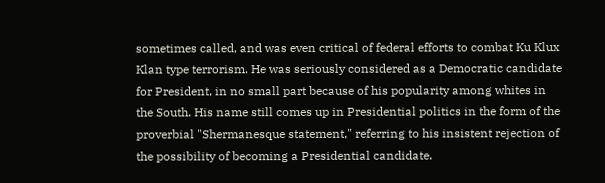sometimes called, and was even critical of federal efforts to combat Ku Klux Klan type terrorism. He was seriously considered as a Democratic candidate for President, in no small part because of his popularity among whites in the South. His name still comes up in Presidential politics in the form of the proverbial "Shermanesque statement," referring to his insistent rejection of the possibility of becoming a Presidential candidate.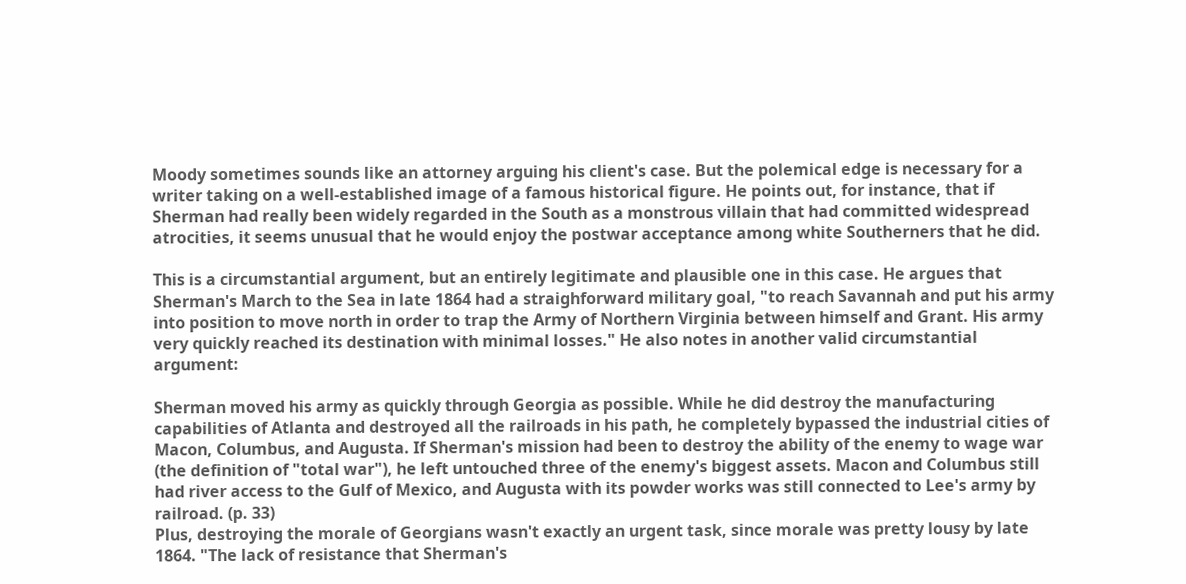Moody sometimes sounds like an attorney arguing his client's case. But the polemical edge is necessary for a writer taking on a well-established image of a famous historical figure. He points out, for instance, that if Sherman had really been widely regarded in the South as a monstrous villain that had committed widespread atrocities, it seems unusual that he would enjoy the postwar acceptance among white Southerners that he did.

This is a circumstantial argument, but an entirely legitimate and plausible one in this case. He argues that Sherman's March to the Sea in late 1864 had a straighforward military goal, "to reach Savannah and put his army into position to move north in order to trap the Army of Northern Virginia between himself and Grant. His army very quickly reached its destination with minimal losses." He also notes in another valid circumstantial argument:

Sherman moved his army as quickly through Georgia as possible. While he did destroy the manufacturing capabilities of Atlanta and destroyed all the railroads in his path, he completely bypassed the industrial cities of Macon, Columbus, and Augusta. If Sherman's mission had been to destroy the ability of the enemy to wage war (the definition of "total war"), he left untouched three of the enemy's biggest assets. Macon and Columbus still had river access to the Gulf of Mexico, and Augusta with its powder works was still connected to Lee's army by railroad. (p. 33)
Plus, destroying the morale of Georgians wasn't exactly an urgent task, since morale was pretty lousy by late 1864. "The lack of resistance that Sherman's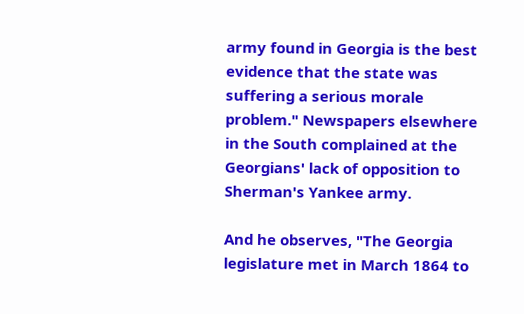army found in Georgia is the best evidence that the state was suffering a serious morale problem." Newspapers elsewhere in the South complained at the Georgians' lack of opposition to Sherman's Yankee army.

And he observes, "The Georgia legislature met in March 1864 to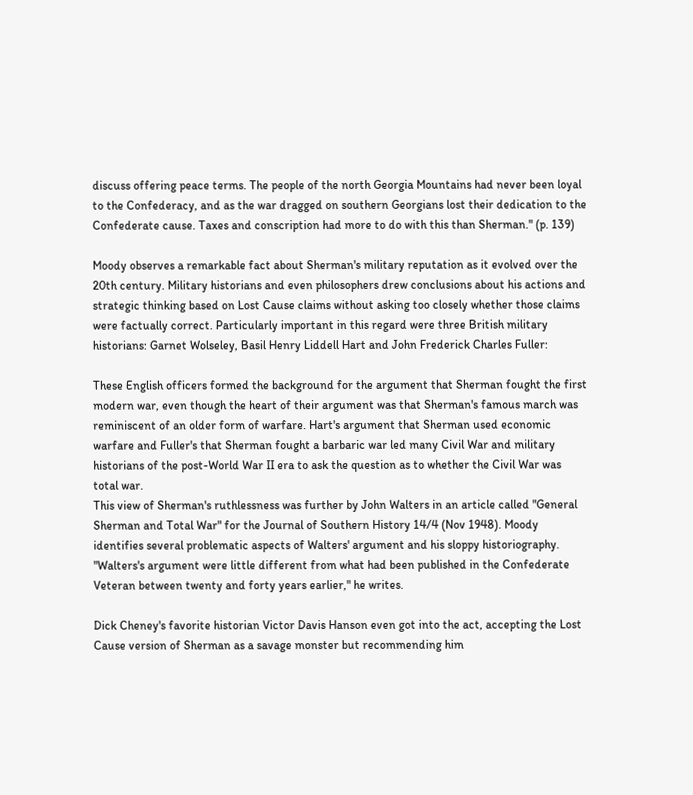discuss offering peace terms. The people of the north Georgia Mountains had never been loyal to the Confederacy, and as the war dragged on southern Georgians lost their dedication to the Confederate cause. Taxes and conscription had more to do with this than Sherman." (p. 139)

Moody observes a remarkable fact about Sherman's military reputation as it evolved over the 20th century. Military historians and even philosophers drew conclusions about his actions and strategic thinking based on Lost Cause claims without asking too closely whether those claims were factually correct. Particularly important in this regard were three British military historians: Garnet Wolseley, Basil Henry Liddell Hart and John Frederick Charles Fuller:

These English officers formed the background for the argument that Sherman fought the first modern war, even though the heart of their argument was that Sherman's famous march was reminiscent of an older form of warfare. Hart's argument that Sherman used economic warfare and Fuller's that Sherman fought a barbaric war led many Civil War and military historians of the post-World War II era to ask the question as to whether the Civil War was total war.
This view of Sherman's ruthlessness was further by John Walters in an article called "General Sherman and Total War" for the Journal of Southern History 14/4 (Nov 1948). Moody identifies several problematic aspects of Walters' argument and his sloppy historiography. "Walters's argument were little different from what had been published in the Confederate Veteran between twenty and forty years earlier," he writes.

Dick Cheney's favorite historian Victor Davis Hanson even got into the act, accepting the Lost Cause version of Sherman as a savage monster but recommending him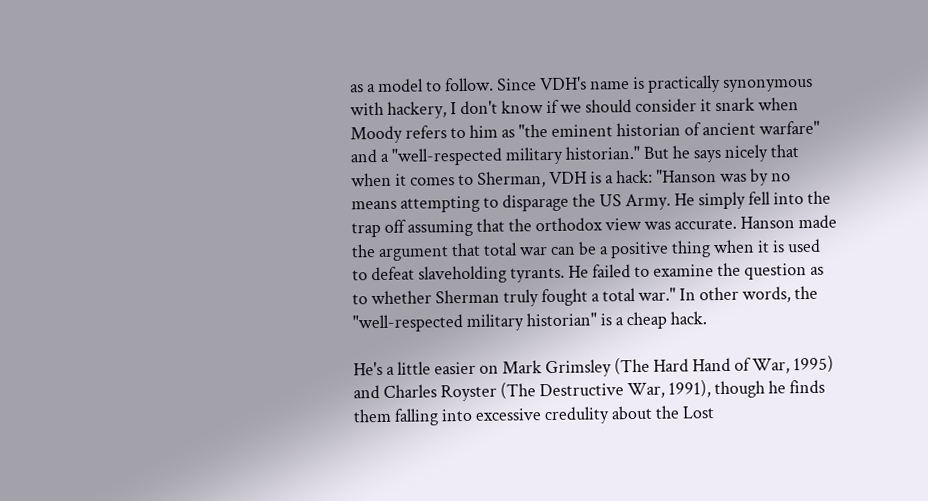as a model to follow. Since VDH's name is practically synonymous with hackery, I don't know if we should consider it snark when Moody refers to him as "the eminent historian of ancient warfare" and a "well-respected military historian." But he says nicely that when it comes to Sherman, VDH is a hack: "Hanson was by no means attempting to disparage the US Army. He simply fell into the trap off assuming that the orthodox view was accurate. Hanson made the argument that total war can be a positive thing when it is used to defeat slaveholding tyrants. He failed to examine the question as to whether Sherman truly fought a total war." In other words, the "well-respected military historian" is a cheap hack.

He's a little easier on Mark Grimsley (The Hard Hand of War, 1995) and Charles Royster (The Destructive War, 1991), though he finds them falling into excessive credulity about the Lost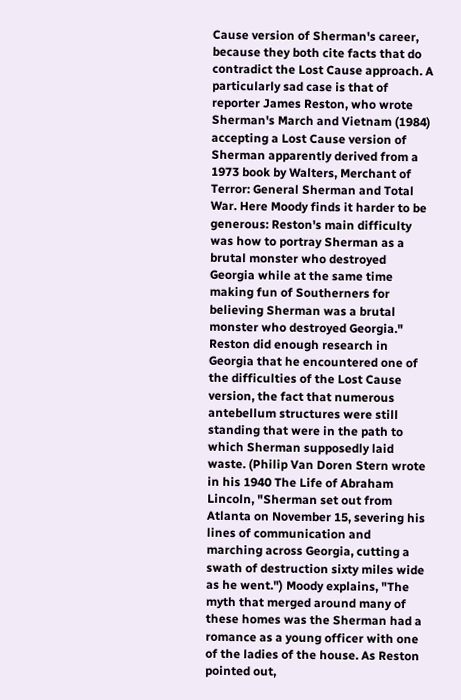Cause version of Sherman's career, because they both cite facts that do contradict the Lost Cause approach. A particularly sad case is that of reporter James Reston, who wrote Sherman's March and Vietnam (1984) accepting a Lost Cause version of Sherman apparently derived from a 1973 book by Walters, Merchant of Terror: General Sherman and Total War. Here Moody finds it harder to be generous: Reston's main difficulty was how to portray Sherman as a brutal monster who destroyed Georgia while at the same time making fun of Southerners for believing Sherman was a brutal monster who destroyed Georgia." Reston did enough research in Georgia that he encountered one of the difficulties of the Lost Cause version, the fact that numerous antebellum structures were still standing that were in the path to which Sherman supposedly laid waste. (Philip Van Doren Stern wrote in his 1940 The Life of Abraham Lincoln, "Sherman set out from Atlanta on November 15, severing his lines of communication and marching across Georgia, cutting a swath of destruction sixty miles wide as he went.") Moody explains, "The myth that merged around many of these homes was the Sherman had a romance as a young officer with one of the ladies of the house. As Reston pointed out,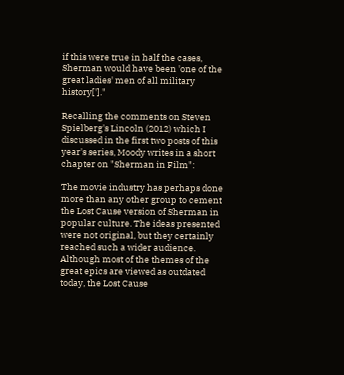if this were true in half the cases, Sherman would have been 'one of the great ladies' men of all military history[']."

Recalling the comments on Steven Spielberg's Lincoln (2012) which I discussed in the first two posts of this year's series, Moody writes in a short chapter on "Sherman in Film":

The movie industry has perhaps done more than any other group to cement the Lost Cause version of Sherman in popular culture. The ideas presented were not original, but they certainly reached such a wider audience. Although most of the themes of the great epics are viewed as outdated today, the Lost Cause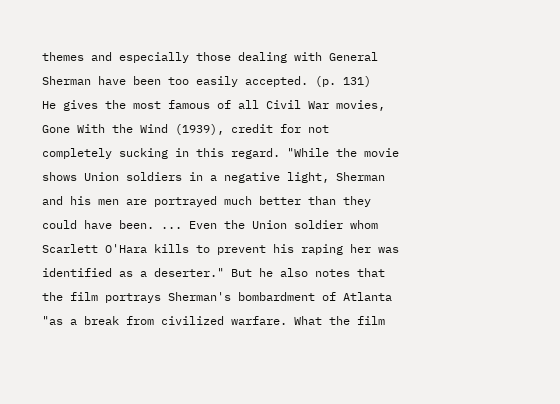themes and especially those dealing with General Sherman have been too easily accepted. (p. 131)
He gives the most famous of all Civil War movies, Gone With the Wind (1939), credit for not completely sucking in this regard. "While the movie shows Union soldiers in a negative light, Sherman and his men are portrayed much better than they could have been. ... Even the Union soldier whom Scarlett O'Hara kills to prevent his raping her was identified as a deserter." But he also notes that the film portrays Sherman's bombardment of Atlanta "as a break from civilized warfare. What the film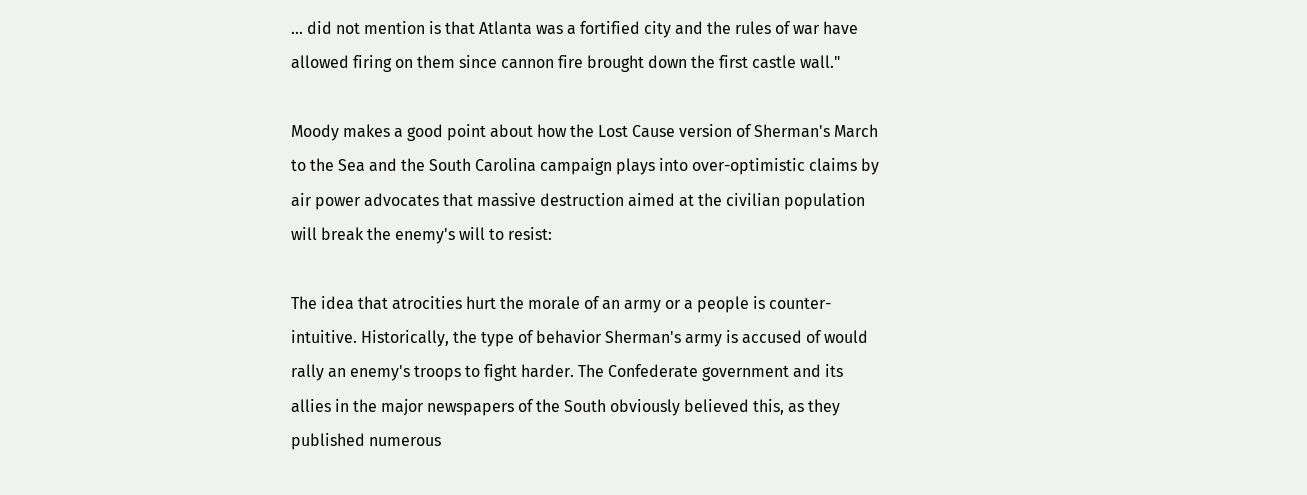... did not mention is that Atlanta was a fortified city and the rules of war have allowed firing on them since cannon fire brought down the first castle wall."

Moody makes a good point about how the Lost Cause version of Sherman's March to the Sea and the South Carolina campaign plays into over-optimistic claims by air power advocates that massive destruction aimed at the civilian population will break the enemy's will to resist:

The idea that atrocities hurt the morale of an army or a people is counter-intuitive. Historically, the type of behavior Sherman's army is accused of would rally an enemy's troops to fight harder. The Confederate government and its allies in the major newspapers of the South obviously believed this, as they published numerous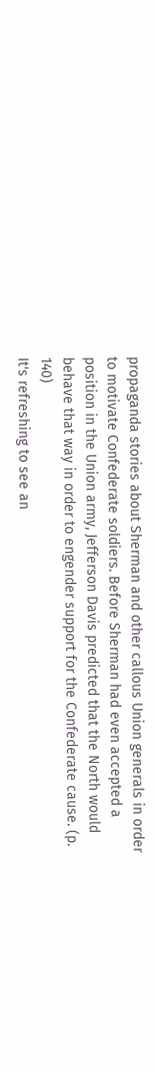propaganda stories about Sherman and other callous Union generals in order to motivate Confederate soldiers. Before Sherman had even accepted a position in the Union army, Jefferson Davis predicted that the North would behave that way in order to engender support for the Confederate cause. (p. 140)
It's refreshing to see an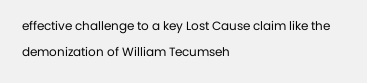effective challenge to a key Lost Cause claim like the demonization of William Tecumseh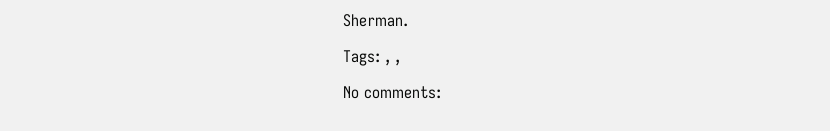Sherman.

Tags: , ,

No comments: